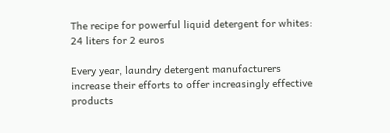The recipe for powerful liquid detergent for whites: 24 liters for 2 euros

Every year, laundry detergent manufacturers increase their efforts to offer increasingly effective products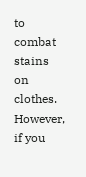to combat stains on clothes. However, if you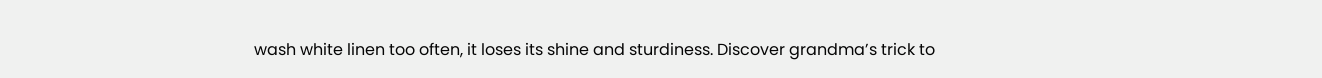wash white linen too often, it loses its shine and sturdiness. Discover grandma’s trick to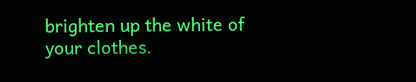brighten up the white of your clothes.